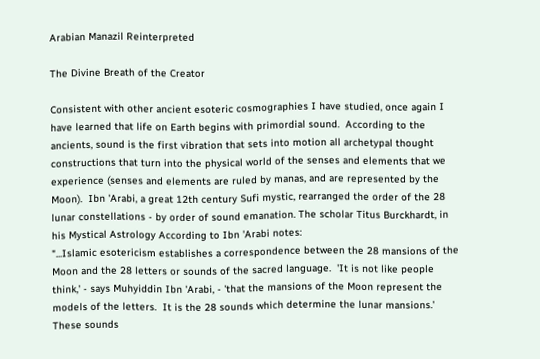Arabian Manazil Reinterpreted

The Divine Breath of the Creator

Consistent with other ancient esoteric cosmographies I have studied, once again I have learned that life on Earth begins with primordial sound.  According to the ancients, sound is the first vibration that sets into motion all archetypal thought constructions that turn into the physical world of the senses and elements that we experience (senses and elements are ruled by manas, and are represented by the Moon).  Ibn 'Arabi, a great 12th century Sufi mystic, rearranged the order of the 28 lunar constellations - by order of sound emanation. The scholar Titus Burckhardt, in his Mystical Astrology According to Ibn 'Arabi notes:
"...Islamic esotericism establishes a correspondence between the 28 mansions of the Moon and the 28 letters or sounds of the sacred language.  'It is not like people think,' - says Muhyiddin Ibn 'Arabi, - 'that the mansions of the Moon represent the models of the letters.  It is the 28 sounds which determine the lunar mansions.'  These sounds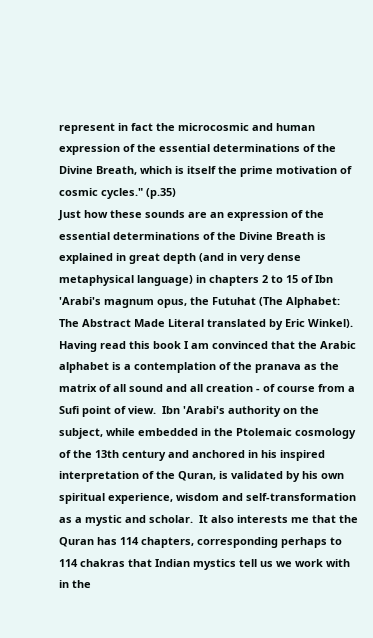represent in fact the microcosmic and human expression of the essential determinations of the Divine Breath, which is itself the prime motivation of cosmic cycles." (p.35)
Just how these sounds are an expression of the essential determinations of the Divine Breath is explained in great depth (and in very dense metaphysical language) in chapters 2 to 15 of Ibn 'Arabi's magnum opus, the Futuhat (The Alphabet: The Abstract Made Literal translated by Eric Winkel). Having read this book I am convinced that the Arabic alphabet is a contemplation of the pranava as the matrix of all sound and all creation - of course from a Sufi point of view.  Ibn 'Arabi's authority on the subject, while embedded in the Ptolemaic cosmology of the 13th century and anchored in his inspired interpretation of the Quran, is validated by his own spiritual experience, wisdom and self-transformation as a mystic and scholar.  It also interests me that the Quran has 114 chapters, corresponding perhaps to 114 chakras that Indian mystics tell us we work with in the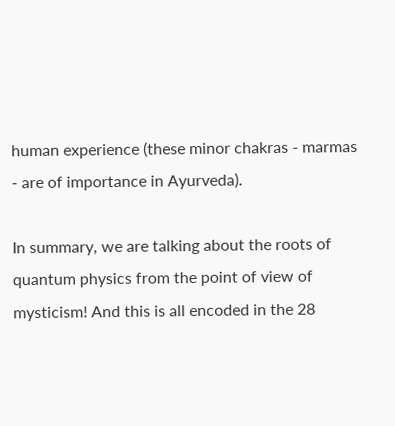human experience (these minor chakras - marmas - are of importance in Ayurveda).

In summary, we are talking about the roots of quantum physics from the point of view of mysticism! And this is all encoded in the 28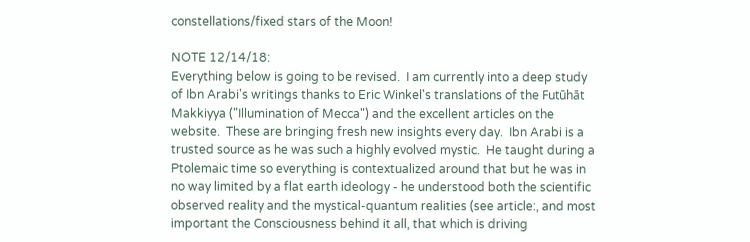constellations/fixed stars of the Moon!

NOTE 12/14/18:
Everything below is going to be revised.  I am currently into a deep study of Ibn Arabi's writings thanks to Eric Winkel's translations of the Futūhāt Makkiyya ("Illumination of Mecca") and the excellent articles on the website.  These are bringing fresh new insights every day.  Ibn Arabi is a trusted source as he was such a highly evolved mystic.  He taught during a Ptolemaic time so everything is contextualized around that but he was in no way limited by a flat earth ideology - he understood both the scientific observed reality and the mystical-quantum realities (see article:, and most important the Consciousness behind it all, that which is driving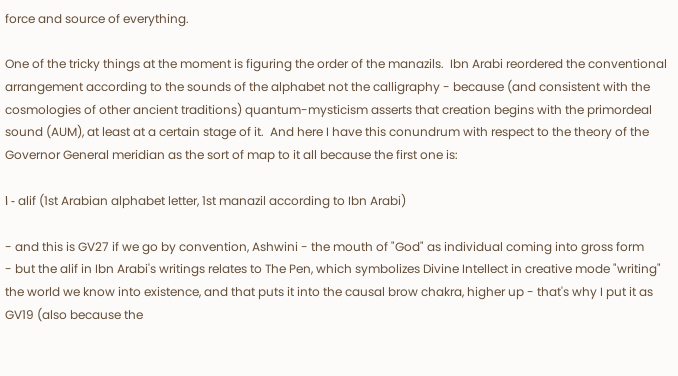force and source of everything.

One of the tricky things at the moment is figuring the order of the manazils.  Ibn Arabi reordered the conventional arrangement according to the sounds of the alphabet not the calligraphy - because (and consistent with the cosmologies of other ancient traditions) quantum-mysticism asserts that creation begins with the primordeal sound (AUM), at least at a certain stage of it.  And here I have this conundrum with respect to the theory of the Governor General meridian as the sort of map to it all because the first one is:

ا - alif (1st Arabian alphabet letter, 1st manazil according to Ibn Arabi)

- and this is GV27 if we go by convention, Ashwini - the mouth of "God" as individual coming into gross form
- but the alif in Ibn Arabi's writings relates to The Pen, which symbolizes Divine Intellect in creative mode "writing" the world we know into existence, and that puts it into the causal brow chakra, higher up - that's why I put it as GV19 (also because the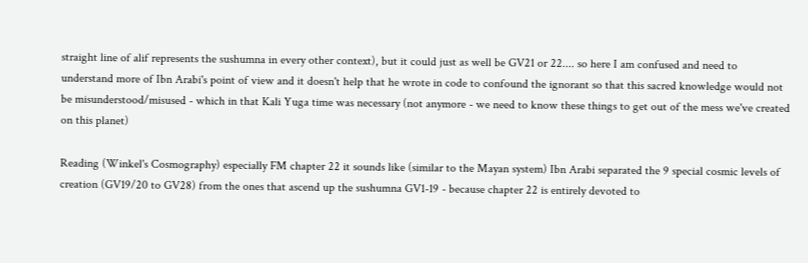straight line of alif represents the sushumna in every other context), but it could just as well be GV21 or 22.... so here I am confused and need to understand more of Ibn Arabi's point of view and it doesn't help that he wrote in code to confound the ignorant so that this sacred knowledge would not be misunderstood/misused - which in that Kali Yuga time was necessary (not anymore - we need to know these things to get out of the mess we've created on this planet)

Reading (Winkel's Cosmography) especially FM chapter 22 it sounds like (similar to the Mayan system) Ibn Arabi separated the 9 special cosmic levels of creation (GV19/20 to GV28) from the ones that ascend up the sushumna GV1-19 - because chapter 22 is entirely devoted to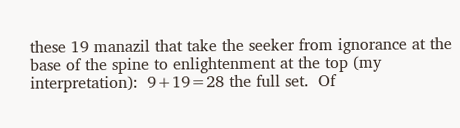these 19 manazil that take the seeker from ignorance at the base of the spine to enlightenment at the top (my interpretation):  9+19=28 the full set.  Of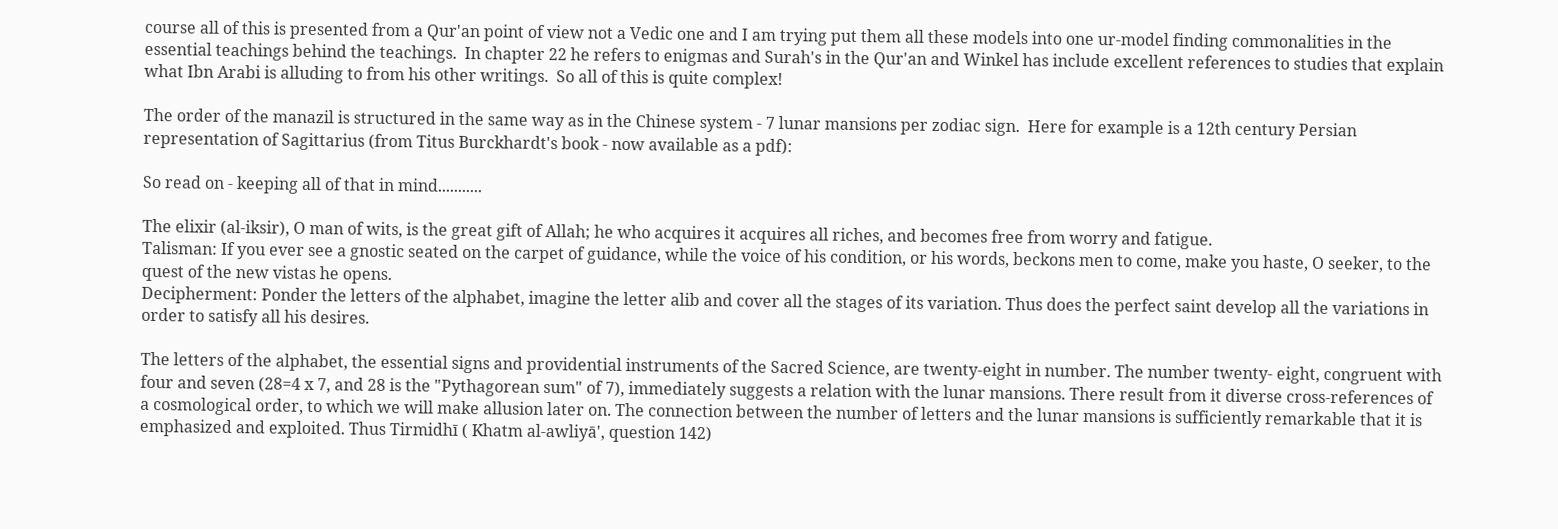course all of this is presented from a Qur'an point of view not a Vedic one and I am trying put them all these models into one ur-model finding commonalities in the essential teachings behind the teachings.  In chapter 22 he refers to enigmas and Surah's in the Qur'an and Winkel has include excellent references to studies that explain what Ibn Arabi is alluding to from his other writings.  So all of this is quite complex!

The order of the manazil is structured in the same way as in the Chinese system - 7 lunar mansions per zodiac sign.  Here for example is a 12th century Persian representation of Sagittarius (from Titus Burckhardt's book - now available as a pdf):

So read on - keeping all of that in mind...........

The elixir (al-iksir), O man of wits, is the great gift of Allah; he who acquires it acquires all riches, and becomes free from worry and fatigue.
Talisman: If you ever see a gnostic seated on the carpet of guidance, while the voice of his condition, or his words, beckons men to come, make you haste, O seeker, to the quest of the new vistas he opens.
Decipherment: Ponder the letters of the alphabet, imagine the letter alib and cover all the stages of its variation. Thus does the perfect saint develop all the variations in
order to satisfy all his desires.

The letters of the alphabet, the essential signs and providential instruments of the Sacred Science, are twenty-eight in number. The number twenty- eight, congruent with four and seven (28=4 x 7, and 28 is the "Pythagorean sum" of 7), immediately suggests a relation with the lunar mansions. There result from it diverse cross-references of a cosmological order, to which we will make allusion later on. The connection between the number of letters and the lunar mansions is sufficiently remarkable that it is emphasized and exploited. Thus Tirmidhī ( Khatm al-awliyā', question 142)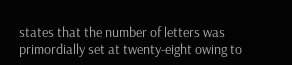states that the number of letters was primordially set at twenty-eight owing to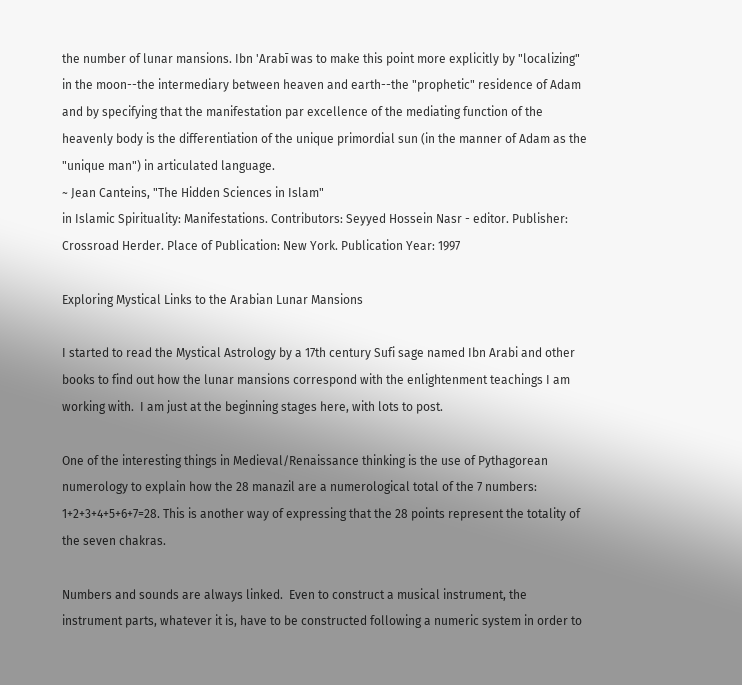the number of lunar mansions. Ibn 'Arabī was to make this point more explicitly by "localizing" in the moon--the intermediary between heaven and earth--the "prophetic" residence of Adam and by specifying that the manifestation par excellence of the mediating function of the heavenly body is the differentiation of the unique primordial sun (in the manner of Adam as the "unique man") in articulated language.
~ Jean Canteins, "The Hidden Sciences in Islam"
in Islamic Spirituality: Manifestations. Contributors: Seyyed Hossein Nasr - editor. Publisher: Crossroad Herder. Place of Publication: New York. Publication Year: 1997

Exploring Mystical Links to the Arabian Lunar Mansions

I started to read the Mystical Astrology by a 17th century Sufi sage named Ibn Arabi and other books to find out how the lunar mansions correspond with the enlightenment teachings I am working with.  I am just at the beginning stages here, with lots to post.

One of the interesting things in Medieval/Renaissance thinking is the use of Pythagorean numerology to explain how the 28 manazil are a numerological total of the 7 numbers:  1+2+3+4+5+6+7=28. This is another way of expressing that the 28 points represent the totality of the seven chakras.

Numbers and sounds are always linked.  Even to construct a musical instrument, the instrument parts, whatever it is, have to be constructed following a numeric system in order to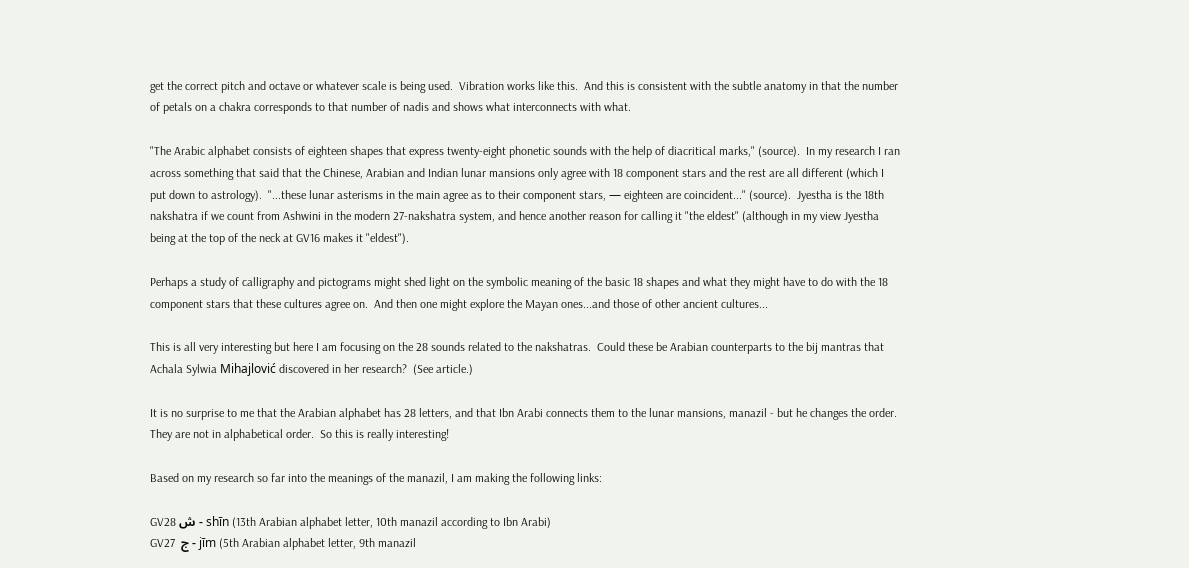get the correct pitch and octave or whatever scale is being used.  Vibration works like this.  And this is consistent with the subtle anatomy in that the number of petals on a chakra corresponds to that number of nadis and shows what interconnects with what.

"The Arabic alphabet consists of eighteen shapes that express twenty-eight phonetic sounds with the help of diacritical marks," (source).  In my research I ran across something that said that the Chinese, Arabian and Indian lunar mansions only agree with 18 component stars and the rest are all different (which I put down to astrology).  "...these lunar asterisms in the main agree as to their component stars, — eighteen are coincident..." (source).  Jyestha is the 18th nakshatra if we count from Ashwini in the modern 27-nakshatra system, and hence another reason for calling it "the eldest" (although in my view Jyestha being at the top of the neck at GV16 makes it "eldest").

Perhaps a study of calligraphy and pictograms might shed light on the symbolic meaning of the basic 18 shapes and what they might have to do with the 18 component stars that these cultures agree on.  And then one might explore the Mayan ones...and those of other ancient cultures...

This is all very interesting but here I am focusing on the 28 sounds related to the nakshatras.  Could these be Arabian counterparts to the bij mantras that Achala Sylwia Mihajlović discovered in her research?  (See article.)

It is no surprise to me that the Arabian alphabet has 28 letters, and that Ibn Arabi connects them to the lunar mansions, manazil - but he changes the order.  They are not in alphabetical order.  So this is really interesting!

Based on my research so far into the meanings of the manazil, I am making the following links:

GV28 ش - shīn (13th Arabian alphabet letter, 10th manazil according to Ibn Arabi)
GV27  ج - jīm (5th Arabian alphabet letter, 9th manazil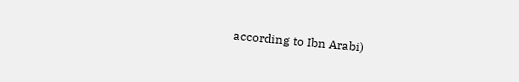according to Ibn Arabi)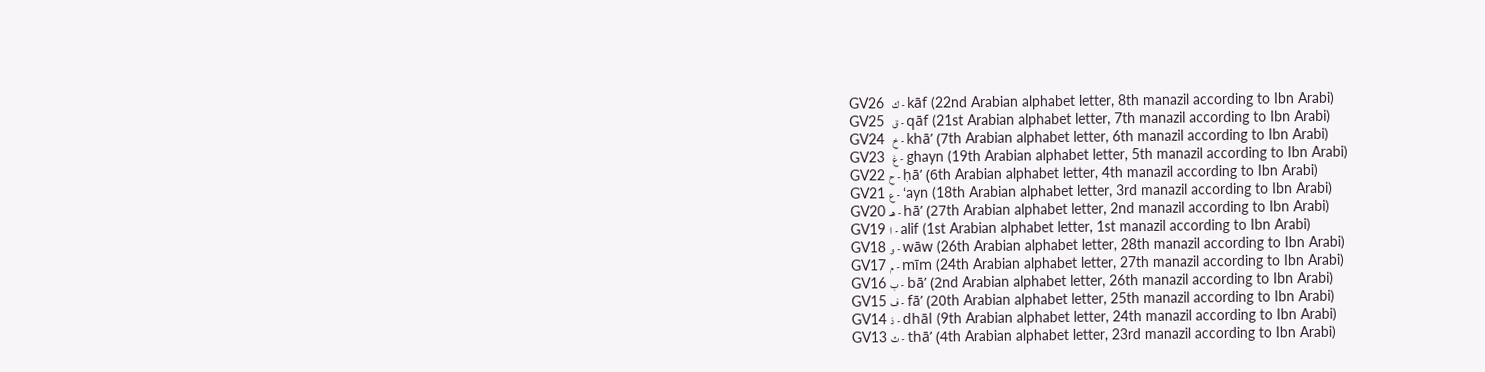GV26  ك - kāf (22nd Arabian alphabet letter, 8th manazil according to Ibn Arabi)
GV25  ق - qāf (21st Arabian alphabet letter, 7th manazil according to Ibn Arabi)
GV24  خ - khā’ (7th Arabian alphabet letter, 6th manazil according to Ibn Arabi)
GV23  غ - ghayn (19th Arabian alphabet letter, 5th manazil according to Ibn Arabi)
GV22 ح - ḥā’ (6th Arabian alphabet letter, 4th manazil according to Ibn Arabi)
GV21 ع - ‘ayn (18th Arabian alphabet letter, 3rd manazil according to Ibn Arabi)
GV20 هـ - hā’ (27th Arabian alphabet letter, 2nd manazil according to Ibn Arabi)
GV19 ا - alif (1st Arabian alphabet letter, 1st manazil according to Ibn Arabi)
GV18 و - wāw (26th Arabian alphabet letter, 28th manazil according to Ibn Arabi)
GV17 م - mīm (24th Arabian alphabet letter, 27th manazil according to Ibn Arabi)
GV16 ب - bā’ (2nd Arabian alphabet letter, 26th manazil according to Ibn Arabi)
GV15 ف - fā’ (20th Arabian alphabet letter, 25th manazil according to Ibn Arabi)
GV14 ذ - dhāl (9th Arabian alphabet letter, 24th manazil according to Ibn Arabi)
GV13 ث - thā’ (4th Arabian alphabet letter, 23rd manazil according to Ibn Arabi)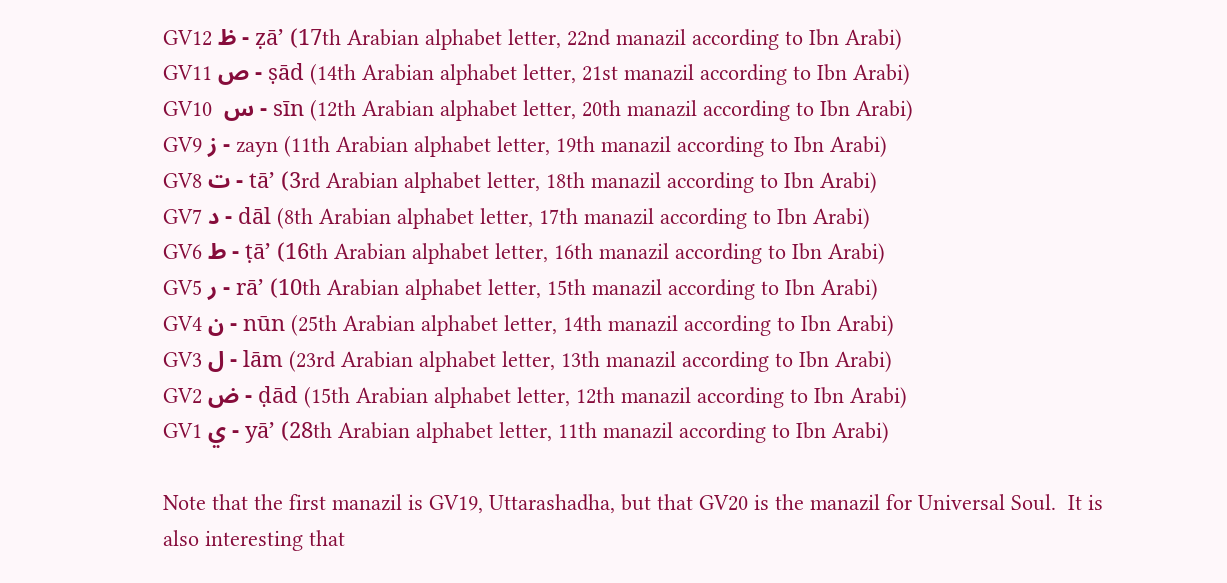GV12 ظ - ẓā’ (17th Arabian alphabet letter, 22nd manazil according to Ibn Arabi)
GV11 ص - ṣād (14th Arabian alphabet letter, 21st manazil according to Ibn Arabi)
GV10  س - sīn (12th Arabian alphabet letter, 20th manazil according to Ibn Arabi)
GV9 ز - zayn (11th Arabian alphabet letter, 19th manazil according to Ibn Arabi)
GV8 ت - tā’ (3rd Arabian alphabet letter, 18th manazil according to Ibn Arabi)
GV7 د - dāl (8th Arabian alphabet letter, 17th manazil according to Ibn Arabi)
GV6 ط - ṭā’ (16th Arabian alphabet letter, 16th manazil according to Ibn Arabi)
GV5 ر - rā’ (10th Arabian alphabet letter, 15th manazil according to Ibn Arabi)
GV4 ن - nūn (25th Arabian alphabet letter, 14th manazil according to Ibn Arabi)
GV3 ل - lām (23rd Arabian alphabet letter, 13th manazil according to Ibn Arabi)
GV2 ض - ḍād (15th Arabian alphabet letter, 12th manazil according to Ibn Arabi)
GV1 ي - yā’ (28th Arabian alphabet letter, 11th manazil according to Ibn Arabi)

Note that the first manazil is GV19, Uttarashadha, but that GV20 is the manazil for Universal Soul.  It is also interesting that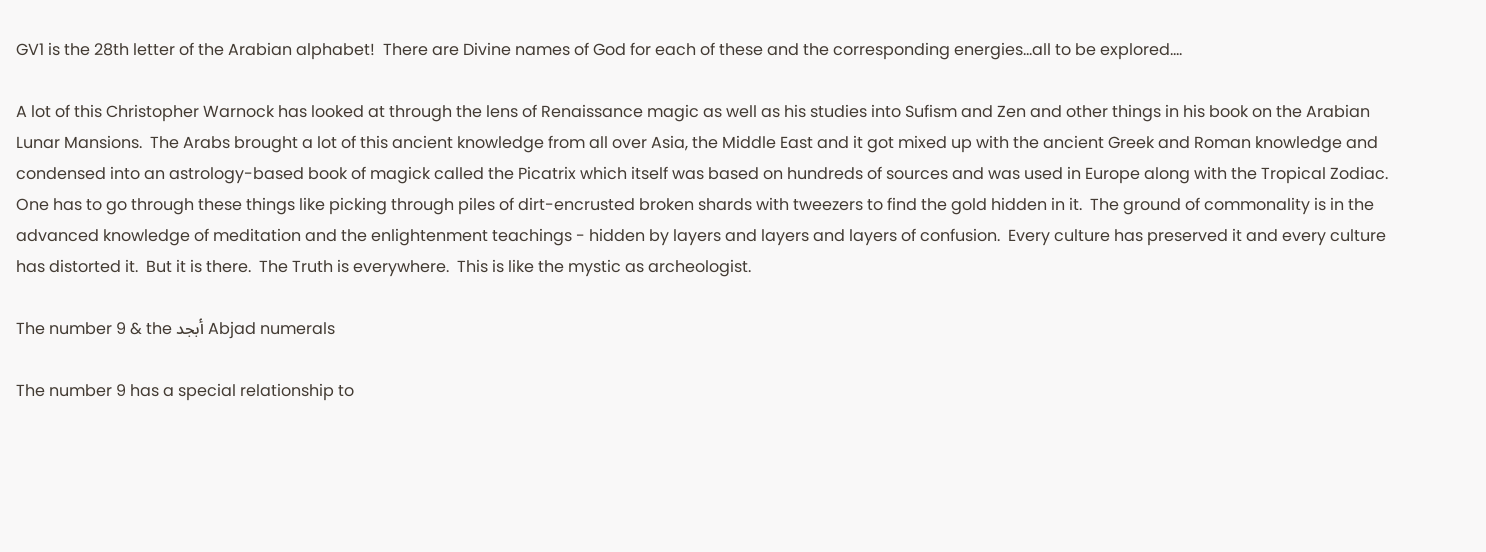GV1 is the 28th letter of the Arabian alphabet!  There are Divine names of God for each of these and the corresponding energies...all to be explored....

A lot of this Christopher Warnock has looked at through the lens of Renaissance magic as well as his studies into Sufism and Zen and other things in his book on the Arabian Lunar Mansions.  The Arabs brought a lot of this ancient knowledge from all over Asia, the Middle East and it got mixed up with the ancient Greek and Roman knowledge and condensed into an astrology-based book of magick called the Picatrix which itself was based on hundreds of sources and was used in Europe along with the Tropical Zodiac.  One has to go through these things like picking through piles of dirt-encrusted broken shards with tweezers to find the gold hidden in it.  The ground of commonality is in the advanced knowledge of meditation and the enlightenment teachings - hidden by layers and layers and layers of confusion.  Every culture has preserved it and every culture has distorted it.  But it is there.  The Truth is everywhere.  This is like the mystic as archeologist.

The number 9 & the أبجد Abjad numerals

The number 9 has a special relationship to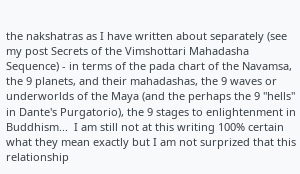the nakshatras as I have written about separately (see my post Secrets of the Vimshottari Mahadasha Sequence) - in terms of the pada chart of the Navamsa, the 9 planets, and their mahadashas, the 9 waves or underworlds of the Maya (and the perhaps the 9 "hells" in Dante's Purgatorio), the 9 stages to enlightenment in Buddhism...  I am still not at this writing 100% certain what they mean exactly but I am not surprized that this relationship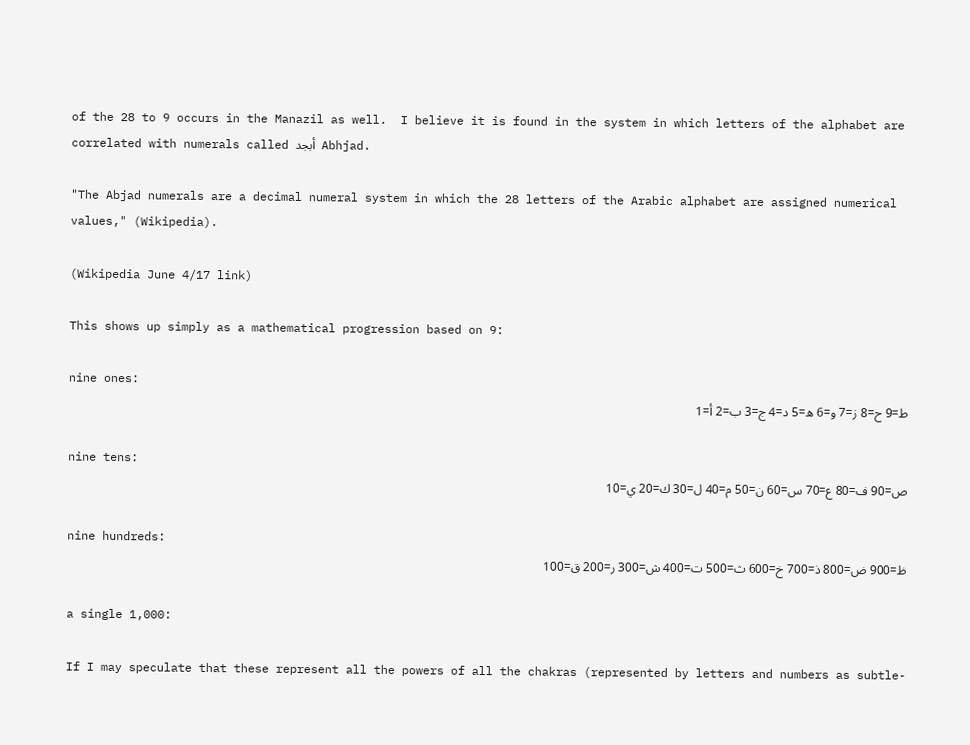of the 28 to 9 occurs in the Manazil as well.  I believe it is found in the system in which letters of the alphabet are correlated with numerals called أبجد  Abhjad.

"The Abjad numerals are a decimal numeral system in which the 28 letters of the Arabic alphabet are assigned numerical values," (Wikipedia).

(Wikipedia June 4/17 link)

This shows up simply as a mathematical progression based on 9:

nine ones:
ط=9 ح=8 ز=7 و=6 ه=5 د=4 ج=3 ب=2 أ=1

nine tens:
ص=90 ف=80 ع=70 س=60 ن=50 م=40 ل=30 ك=20 ي=10

nine hundreds:
ظ=900 ض=800 ذ=700 خ=600 ث=500 ت=400 ش=300 ر=200 ق=100

a single 1,000:

If I may speculate that these represent all the powers of all the chakras (represented by letters and numbers as subtle-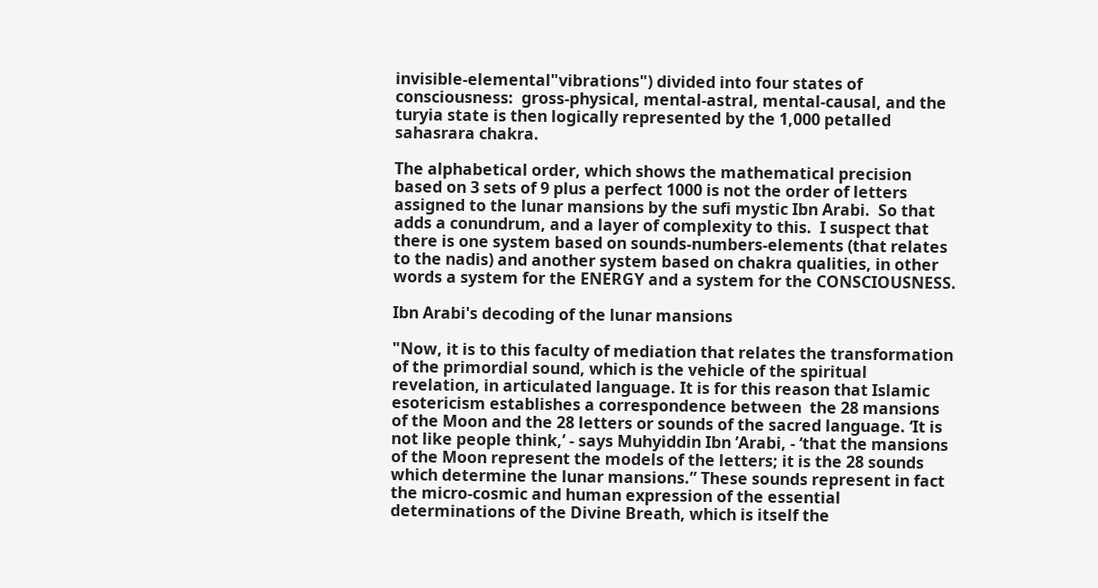invisible-elemental"vibrations") divided into four states of consciousness:  gross-physical, mental-astral, mental-causal, and the turyia state is then logically represented by the 1,000 petalled sahasrara chakra.

The alphabetical order, which shows the mathematical precision based on 3 sets of 9 plus a perfect 1000 is not the order of letters assigned to the lunar mansions by the sufi mystic Ibn Arabi.  So that adds a conundrum, and a layer of complexity to this.  I suspect that there is one system based on sounds-numbers-elements (that relates to the nadis) and another system based on chakra qualities, in other words a system for the ENERGY and a system for the CONSCIOUSNESS.

Ibn Arabi's decoding of the lunar mansions

"Now, it is to this faculty of mediation that relates the transformation of the primordial sound, which is the vehicle of the spiritual revelation, in articulated language. It is for this reason that Islamic esotericism establishes a correspondence between  the 28 mansions of the Moon and the 28 letters or sounds of the sacred language. ‘It is not like people think,’ - says Muhyiddin Ibn ’Arabi, - ‘that the mansions of the Moon represent the models of the letters; it is the 28 sounds which determine the lunar mansions.” These sounds represent in fact the micro-cosmic and human expression of the essential determinations of the Divine Breath, which is itself the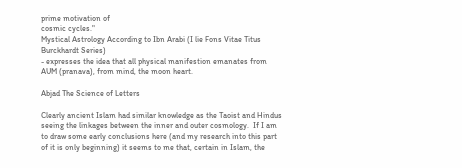prime motivation of
cosmic cycles."
Mystical Astrology According to Ibn Arabi (I lie Fons Vitae Titus Burckhardt Series)
- expresses the idea that all physical manifestion emanates from AUM (pranava), from mind, the moon heart.

Abjad The Science of Letters

Clearly ancient Islam had similar knowledge as the Taoist and Hindus seeing the linkages between the inner and outer cosmology.  If I am to draw some early conclusions here (and my research into this part of it is only beginning) it seems to me that, certain in Islam, the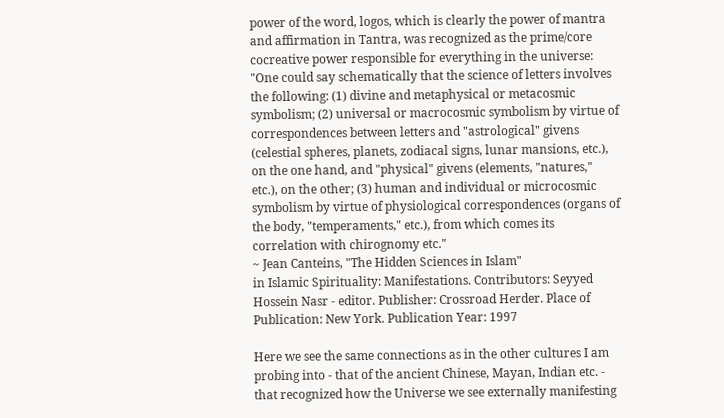power of the word, logos, which is clearly the power of mantra and affirmation in Tantra, was recognized as the prime/core cocreative power responsible for everything in the universe:
"One could say schematically that the science of letters involves the following: (1) divine and metaphysical or metacosmic symbolism; (2) universal or macrocosmic symbolism by virtue of correspondences between letters and "astrological" givens (celestial spheres, planets, zodiacal signs, lunar mansions, etc.), on the one hand, and "physical" givens (elements, "natures," etc.), on the other; (3) human and individual or microcosmic symbolism by virtue of physiological correspondences (organs of the body, "temperaments," etc.), from which comes its correlation with chirognomy etc."
~ Jean Canteins, "The Hidden Sciences in Islam"
in Islamic Spirituality: Manifestations. Contributors: Seyyed Hossein Nasr - editor. Publisher: Crossroad Herder. Place of Publication: New York. Publication Year: 1997

Here we see the same connections as in the other cultures I am probing into - that of the ancient Chinese, Mayan, Indian etc. - that recognized how the Universe we see externally manifesting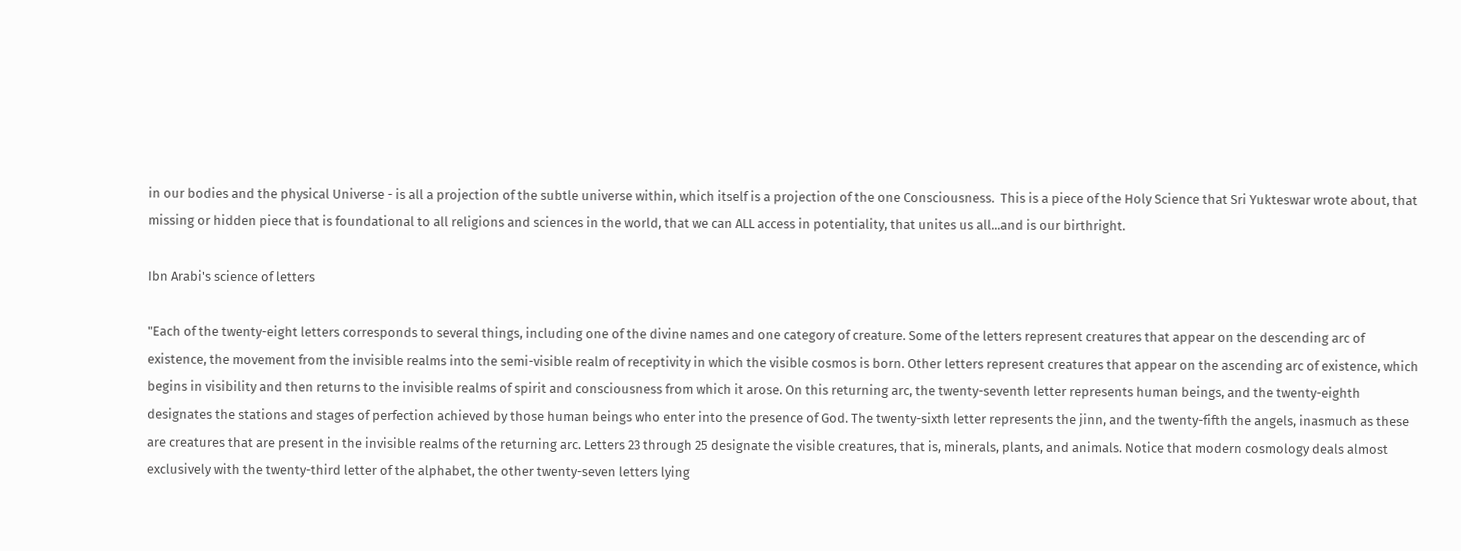in our bodies and the physical Universe - is all a projection of the subtle universe within, which itself is a projection of the one Consciousness.  This is a piece of the Holy Science that Sri Yukteswar wrote about, that missing or hidden piece that is foundational to all religions and sciences in the world, that we can ALL access in potentiality, that unites us all...and is our birthright.

Ibn Arabi's science of letters

"Each of the twenty-eight letters corresponds to several things, including one of the divine names and one category of creature. Some of the letters represent creatures that appear on the descending arc of existence, the movement from the invisible realms into the semi-visible realm of receptivity in which the visible cosmos is born. Other letters represent creatures that appear on the ascending arc of existence, which begins in visibility and then returns to the invisible realms of spirit and consciousness from which it arose. On this returning arc, the twenty-seventh letter represents human beings, and the twenty-eighth designates the stations and stages of perfection achieved by those human beings who enter into the presence of God. The twenty-sixth letter represents the jinn, and the twenty-fifth the angels, inasmuch as these are creatures that are present in the invisible realms of the returning arc. Letters 23 through 25 designate the visible creatures, that is, minerals, plants, and animals. Notice that modern cosmology deals almost exclusively with the twenty-third letter of the alphabet, the other twenty-seven letters lying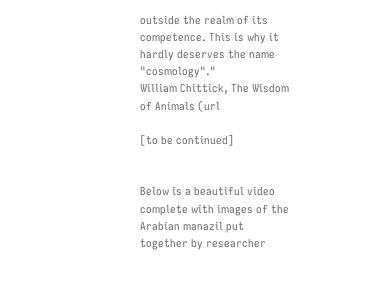outside the realm of its competence. This is why it hardly deserves the name "cosmology"."
William Chittick, The Wisdom of Animals (url

[to be continued]


Below is a beautiful video complete with images of the Arabian manazil put together by researcher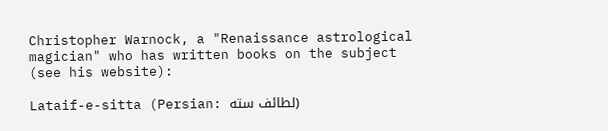Christopher Warnock, a "Renaissance astrological magician" who has written books on the subject (see his website):

Lataif-e-sitta (Persian: لطائف سته)